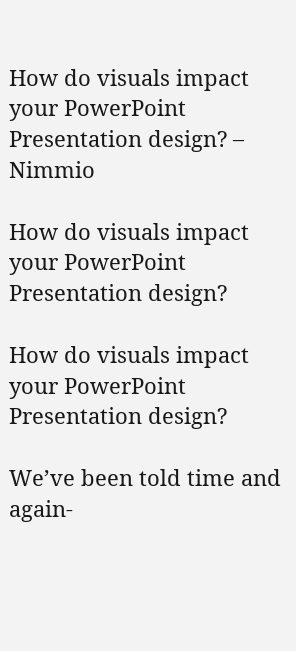How do visuals impact your PowerPoint Presentation design? – Nimmio

How do visuals impact your PowerPoint Presentation design?

How do visuals impact your PowerPoint Presentation design?

We’ve been told time and again-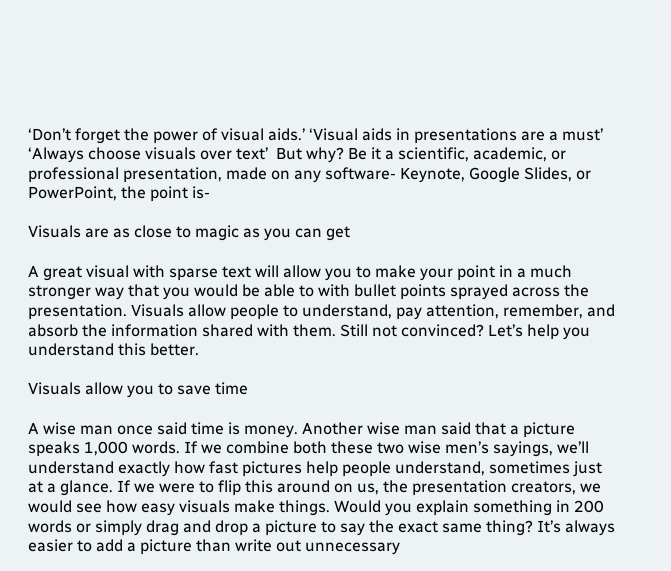‘Don’t forget the power of visual aids.’ ‘Visual aids in presentations are a must’ ‘Always choose visuals over text’  But why? Be it a scientific, academic, or professional presentation, made on any software- Keynote, Google Slides, or PowerPoint, the point is-

Visuals are as close to magic as you can get

A great visual with sparse text will allow you to make your point in a much stronger way that you would be able to with bullet points sprayed across the presentation. Visuals allow people to understand, pay attention, remember, and absorb the information shared with them. Still not convinced? Let’s help you understand this better.

Visuals allow you to save time

A wise man once said time is money. Another wise man said that a picture speaks 1,000 words. If we combine both these two wise men’s sayings, we’ll understand exactly how fast pictures help people understand, sometimes just at a glance. If we were to flip this around on us, the presentation creators, we would see how easy visuals make things. Would you explain something in 200 words or simply drag and drop a picture to say the exact same thing? It’s always easier to add a picture than write out unnecessary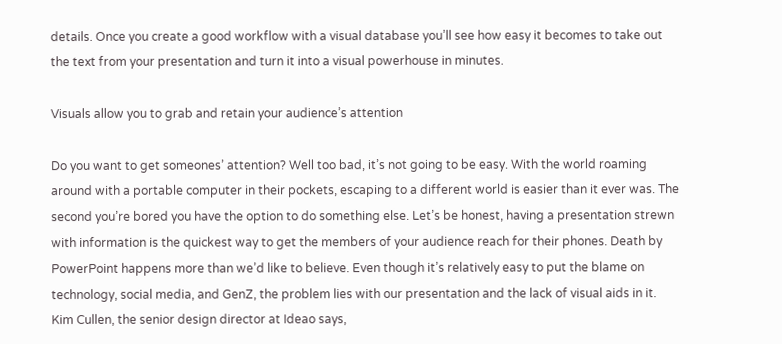details. Once you create a good workflow with a visual database you’ll see how easy it becomes to take out the text from your presentation and turn it into a visual powerhouse in minutes.

Visuals allow you to grab and retain your audience’s attention

Do you want to get someones’ attention? Well too bad, it’s not going to be easy. With the world roaming around with a portable computer in their pockets, escaping to a different world is easier than it ever was. The second you’re bored you have the option to do something else. Let’s be honest, having a presentation strewn with information is the quickest way to get the members of your audience reach for their phones. Death by PowerPoint happens more than we’d like to believe. Even though it’s relatively easy to put the blame on technology, social media, and GenZ, the problem lies with our presentation and the lack of visual aids in it. Kim Cullen, the senior design director at Ideao says,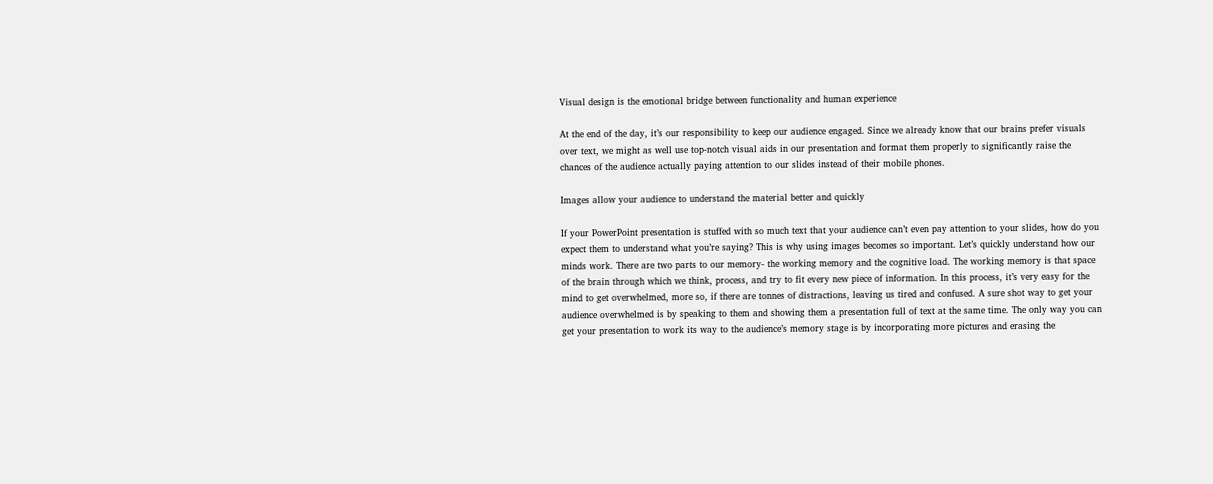Visual design is the emotional bridge between functionality and human experience

At the end of the day, it’s our responsibility to keep our audience engaged. Since we already know that our brains prefer visuals over text, we might as well use top-notch visual aids in our presentation and format them properly to significantly raise the chances of the audience actually paying attention to our slides instead of their mobile phones.

Images allow your audience to understand the material better and quickly

If your PowerPoint presentation is stuffed with so much text that your audience can’t even pay attention to your slides, how do you expect them to understand what you’re saying? This is why using images becomes so important. Let’s quickly understand how our minds work. There are two parts to our memory- the working memory and the cognitive load. The working memory is that space of the brain through which we think, process, and try to fit every new piece of information. In this process, it’s very easy for the mind to get overwhelmed, more so, if there are tonnes of distractions, leaving us tired and confused. A sure shot way to get your audience overwhelmed is by speaking to them and showing them a presentation full of text at the same time. The only way you can get your presentation to work its way to the audience’s memory stage is by incorporating more pictures and erasing the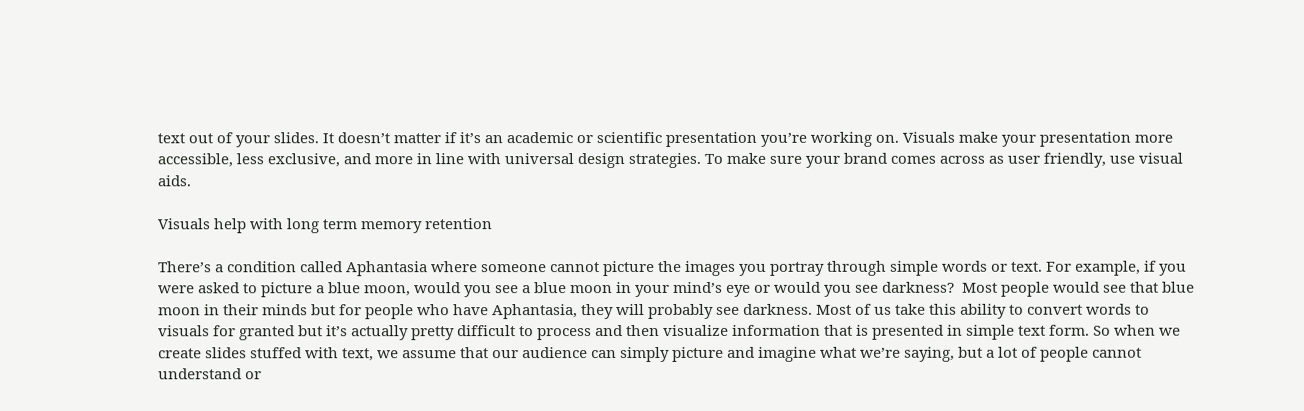text out of your slides. It doesn’t matter if it’s an academic or scientific presentation you’re working on. Visuals make your presentation more accessible, less exclusive, and more in line with universal design strategies. To make sure your brand comes across as user friendly, use visual aids.

Visuals help with long term memory retention

There’s a condition called Aphantasia where someone cannot picture the images you portray through simple words or text. For example, if you were asked to picture a blue moon, would you see a blue moon in your mind’s eye or would you see darkness?  Most people would see that blue moon in their minds but for people who have Aphantasia, they will probably see darkness. Most of us take this ability to convert words to visuals for granted but it’s actually pretty difficult to process and then visualize information that is presented in simple text form. So when we create slides stuffed with text, we assume that our audience can simply picture and imagine what we’re saying, but a lot of people cannot understand or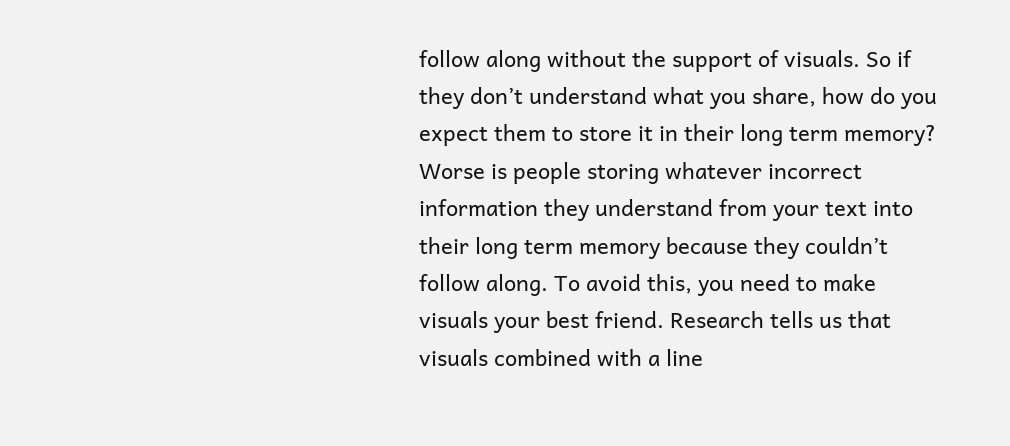follow along without the support of visuals. So if they don’t understand what you share, how do you expect them to store it in their long term memory? Worse is people storing whatever incorrect information they understand from your text into their long term memory because they couldn’t follow along. To avoid this, you need to make visuals your best friend. Research tells us that visuals combined with a line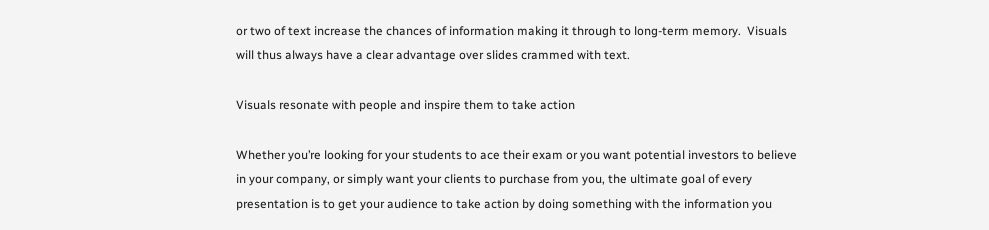or two of text increase the chances of information making it through to long-term memory.  Visuals will thus always have a clear advantage over slides crammed with text.

Visuals resonate with people and inspire them to take action

Whether you’re looking for your students to ace their exam or you want potential investors to believe in your company, or simply want your clients to purchase from you, the ultimate goal of every presentation is to get your audience to take action by doing something with the information you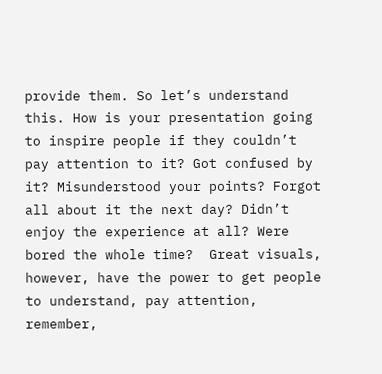provide them. So let’s understand this. How is your presentation going to inspire people if they couldn’t pay attention to it? Got confused by it? Misunderstood your points? Forgot all about it the next day? Didn’t enjoy the experience at all? Were bored the whole time?  Great visuals, however, have the power to get people to understand, pay attention, remember,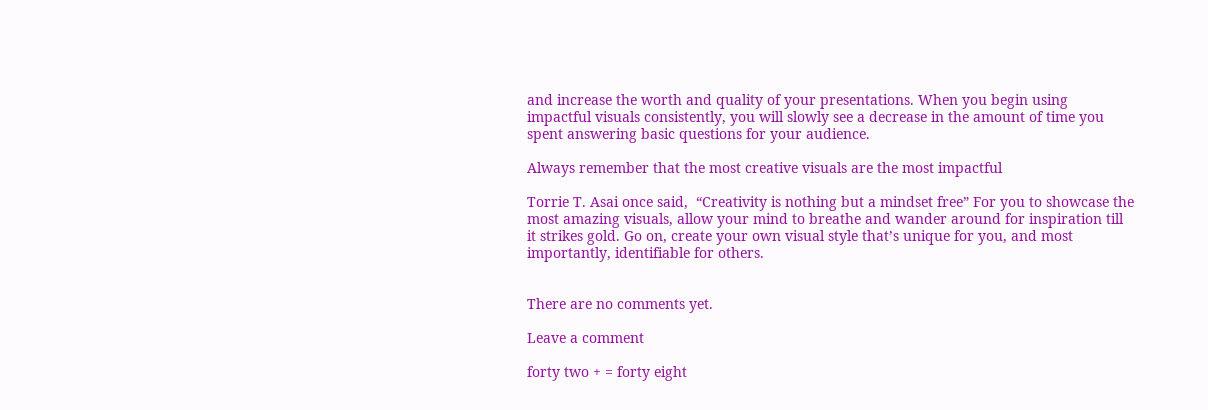and increase the worth and quality of your presentations. When you begin using impactful visuals consistently, you will slowly see a decrease in the amount of time you spent answering basic questions for your audience.

Always remember that the most creative visuals are the most impactful

Torrie T. Asai once said,  “Creativity is nothing but a mindset free” For you to showcase the most amazing visuals, allow your mind to breathe and wander around for inspiration till it strikes gold. Go on, create your own visual style that’s unique for you, and most importantly, identifiable for others.


There are no comments yet.

Leave a comment

forty two + = forty eight